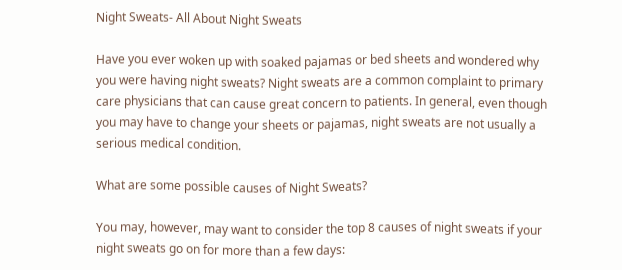Night Sweats- All About Night Sweats

Have you ever woken up with soaked pajamas or bed sheets and wondered why you were having night sweats? Night sweats are a common complaint to primary care physicians that can cause great concern to patients. In general, even though you may have to change your sheets or pajamas, night sweats are not usually a serious medical condition.

What are some possible causes of Night Sweats?

You may, however, may want to consider the top 8 causes of night sweats if your night sweats go on for more than a few days: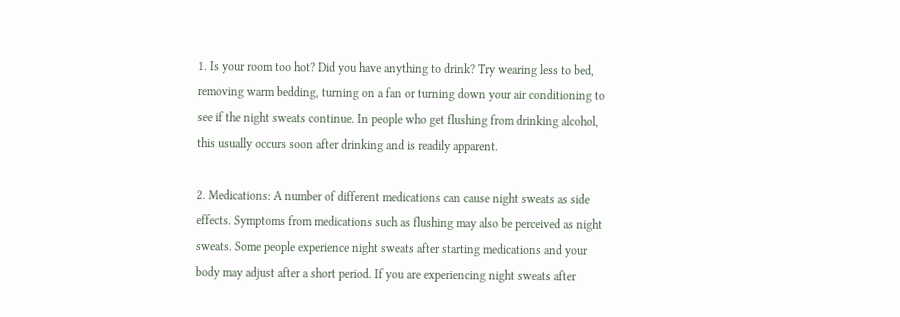1. Is your room too hot? Did you have anything to drink? Try wearing less to bed, removing warm bedding, turning on a fan or turning down your air conditioning to see if the night sweats continue. In people who get flushing from drinking alcohol, this usually occurs soon after drinking and is readily apparent.

2. Medications: A number of different medications can cause night sweats as side effects. Symptoms from medications such as flushing may also be perceived as night sweats. Some people experience night sweats after starting medications and your body may adjust after a short period. If you are experiencing night sweats after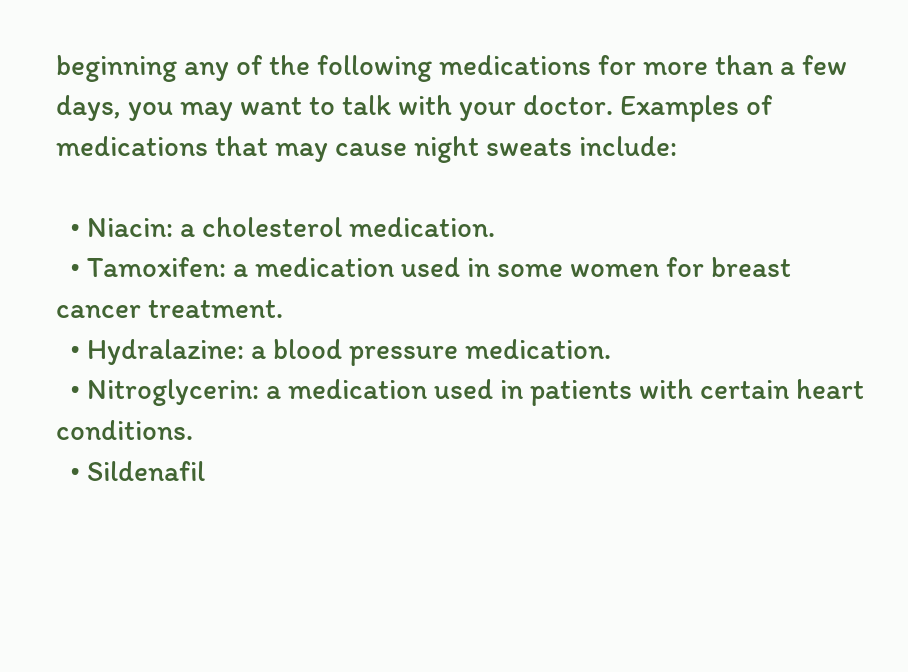beginning any of the following medications for more than a few days, you may want to talk with your doctor. Examples of medications that may cause night sweats include:

  • Niacin: a cholesterol medication.
  • Tamoxifen: a medication used in some women for breast cancer treatment.
  • Hydralazine: a blood pressure medication.
  • Nitroglycerin: a medication used in patients with certain heart conditions.
  • Sildenafil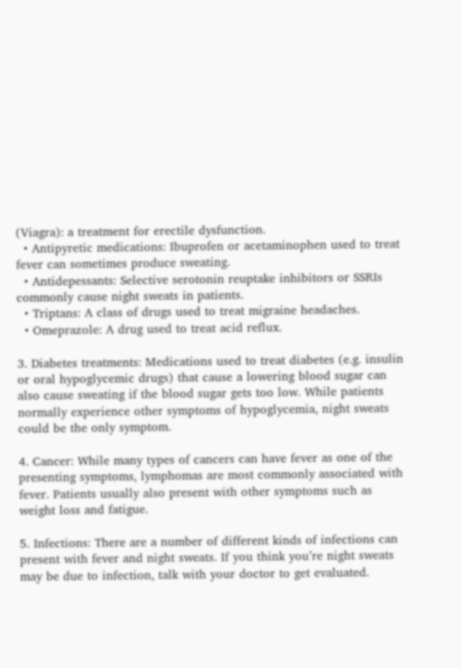(Viagra): a treatment for erectile dysfunction.
  • Antipyretic medications: Ibuprofen or acetaminophen used to treat fever can sometimes produce sweating.
  • Antidepessants: Selective serotonin reuptake inhibitors or SSRIs commonly cause night sweats in patients.
  • Triptans: A class of drugs used to treat migraine headaches.
  • Omeprazole: A drug used to treat acid reflux.

3. Diabetes treatments: Medications used to treat diabetes (e.g. insulin or oral hypoglycemic drugs) that cause a lowering blood sugar can also cause sweating if the blood sugar gets too low. While patients normally experience other symptoms of hypoglycemia, night sweats could be the only symptom.

4. Cancer: While many types of cancers can have fever as one of the presenting symptoms, lymphomas are most commonly associated with fever. Patients usually also present with other symptoms such as weight loss and fatigue.

5. Infections: There are a number of different kinds of infections can present with fever and night sweats. If you think you’re night sweats may be due to infection, talk with your doctor to get evaluated.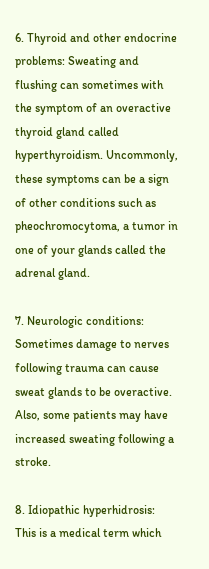6. Thyroid and other endocrine problems: Sweating and flushing can sometimes with the symptom of an overactive thyroid gland called hyperthyroidism. Uncommonly, these symptoms can be a sign of other conditions such as pheochromocytoma, a tumor in one of your glands called the adrenal gland.

7. Neurologic conditions: Sometimes damage to nerves following trauma can cause sweat glands to be overactive. Also, some patients may have increased sweating following a stroke.

8. Idiopathic hyperhidrosis: This is a medical term which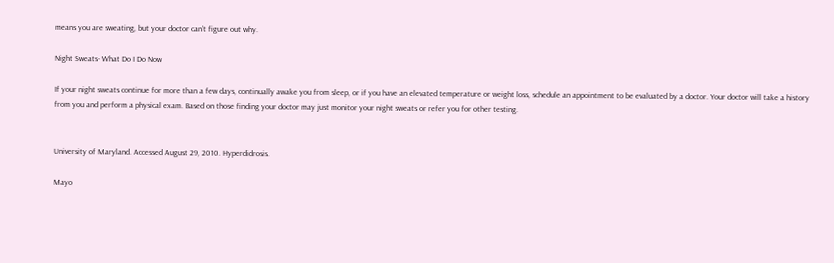means you are sweating, but your doctor can’t figure out why.

Night Sweats- What Do I Do Now

If your night sweats continue for more than a few days, continually awake you from sleep, or if you have an elevated temperature or weight loss, schedule an appointment to be evaluated by a doctor. Your doctor will take a history from you and perform a physical exam. Based on those finding your doctor may just monitor your night sweats or refer you for other testing.


University of Maryland. Accessed August 29, 2010. Hyperdidrosis.

Mayo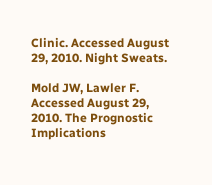Clinic. Accessed August 29, 2010. Night Sweats.

Mold JW, Lawler F. Accessed August 29, 2010. The Prognostic Implications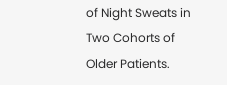of Night Sweats in Two Cohorts of Older Patients.